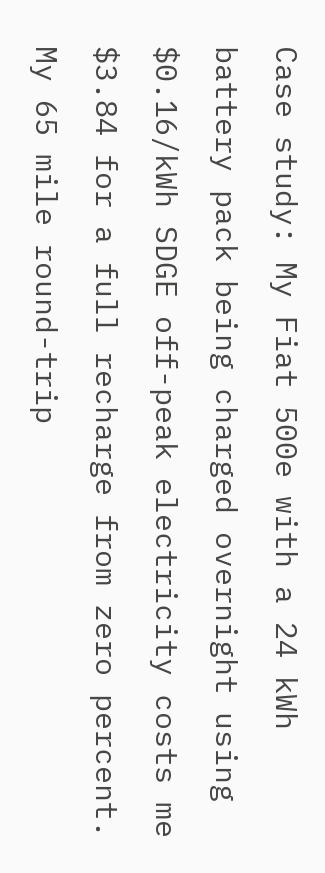Case study: My Fiat 500e with a 24 kWh battery pack being charged overnight using $0.16/kWh SDGE off-peak electricity costs me $3.84 for a full recharge from zero percent. My 65 mile round-trip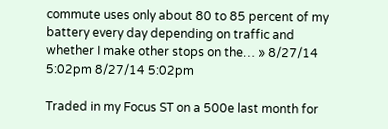commute uses only about 80 to 85 percent of my battery every day depending on traffic and whether I make other stops on the… » 8/27/14 5:02pm 8/27/14 5:02pm

Traded in my Focus ST on a 500e last month for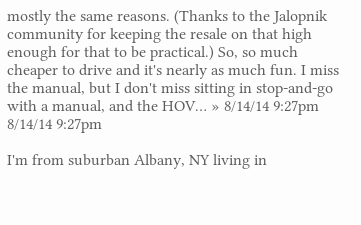mostly the same reasons. (Thanks to the Jalopnik community for keeping the resale on that high enough for that to be practical.) So, so much cheaper to drive and it's nearly as much fun. I miss the manual, but I don't miss sitting in stop-and-go with a manual, and the HOV… » 8/14/14 9:27pm 8/14/14 9:27pm

I'm from suburban Albany, NY living in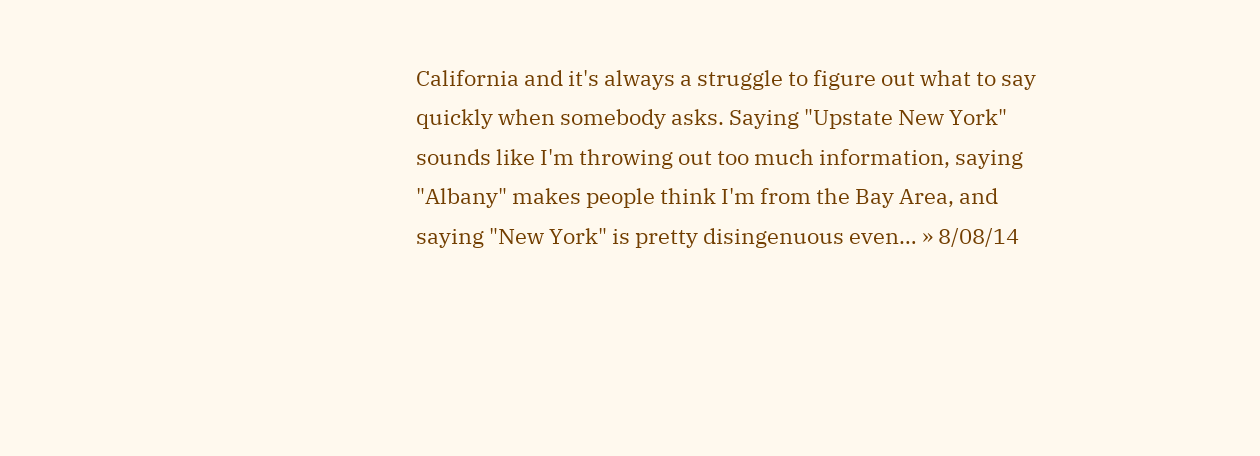California and it's always a struggle to figure out what to say quickly when somebody asks. Saying "Upstate New York" sounds like I'm throwing out too much information, saying "Albany" makes people think I'm from the Bay Area, and saying "New York" is pretty disingenuous even… » 8/08/14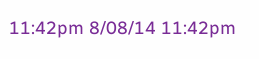11:42pm 8/08/14 11:42pm